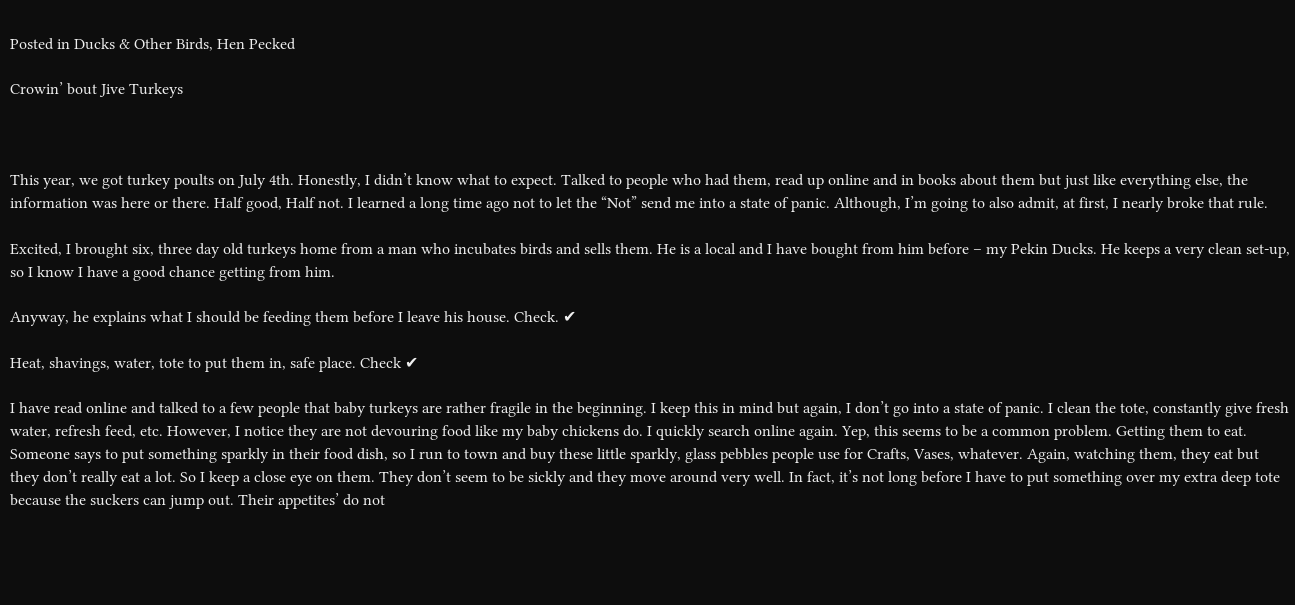Posted in Ducks & Other Birds, Hen Pecked

Crowin’ bout Jive Turkeys



This year, we got turkey poults on July 4th. Honestly, I didn’t know what to expect. Talked to people who had them, read up online and in books about them but just like everything else, the information was here or there. Half good, Half not. I learned a long time ago not to let the “Not” send me into a state of panic. Although, I’m going to also admit, at first, I nearly broke that rule.

Excited, I brought six, three day old turkeys home from a man who incubates birds and sells them. He is a local and I have bought from him before – my Pekin Ducks. He keeps a very clean set-up, so I know I have a good chance getting from him.

Anyway, he explains what I should be feeding them before I leave his house. Check. ✔

Heat, shavings, water, tote to put them in, safe place. Check ✔

I have read online and talked to a few people that baby turkeys are rather fragile in the beginning. I keep this in mind but again, I don’t go into a state of panic. I clean the tote, constantly give fresh water, refresh feed, etc. However, I notice they are not devouring food like my baby chickens do. I quickly search online again. Yep, this seems to be a common problem. Getting them to eat. Someone says to put something sparkly in their food dish, so I run to town and buy these little sparkly, glass pebbles people use for Crafts, Vases, whatever. Again, watching them, they eat but they don’t really eat a lot. So I keep a close eye on them. They don’t seem to be sickly and they move around very well. In fact, it’s not long before I have to put something over my extra deep tote because the suckers can jump out. Their appetites’ do not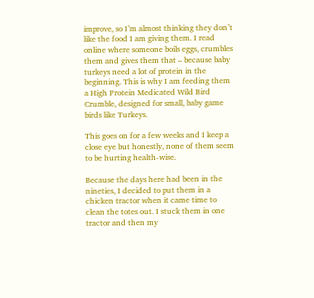improve, so I’m almost thinking they don’t like the food I am giving them. I read online where someone boils eggs, crumbles them and gives them that – because baby turkeys need a lot of protein in the beginning. This is why I am feeding them a High Protein Medicated Wild Bird Crumble, designed for small, baby game birds like Turkeys.

This goes on for a few weeks and I keep a close eye but honestly, none of them seem to be hurting health-wise.

Because the days here had been in the nineties, I decided to put them in a chicken tractor when it came time to clean the totes out. I stuck them in one tractor and then my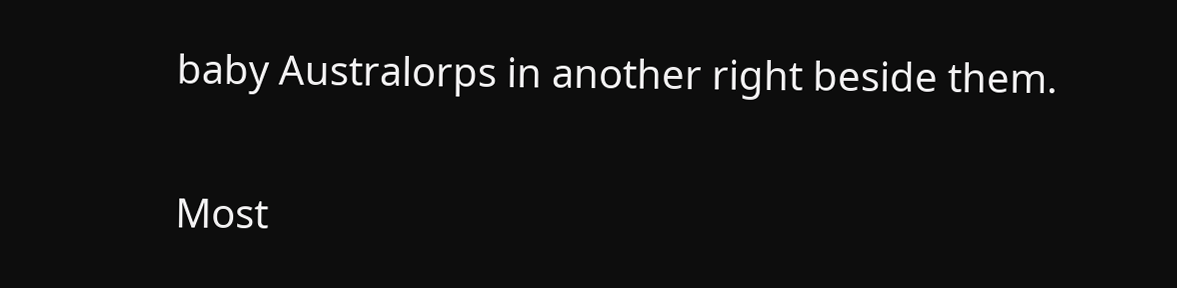baby Australorps in another right beside them.

Most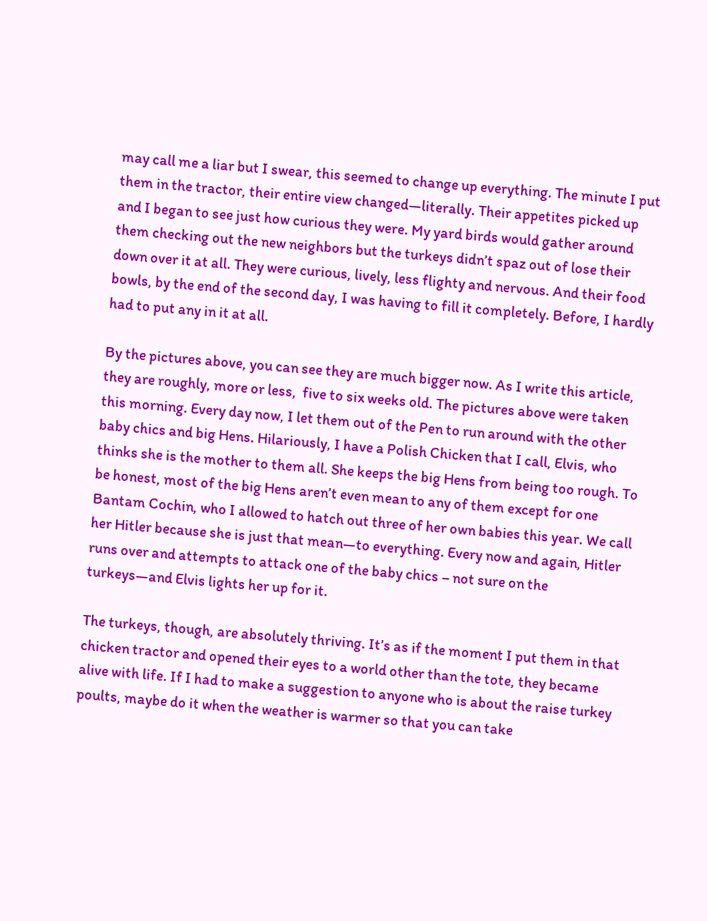may call me a liar but I swear, this seemed to change up everything. The minute I put them in the tractor, their entire view changed—literally. Their appetites picked up and I began to see just how curious they were. My yard birds would gather around them checking out the new neighbors but the turkeys didn’t spaz out of lose their down over it at all. They were curious, lively, less flighty and nervous. And their food bowls, by the end of the second day, I was having to fill it completely. Before, I hardly had to put any in it at all.

By the pictures above, you can see they are much bigger now. As I write this article, they are roughly, more or less,  five to six weeks old. The pictures above were taken this morning. Every day now, I let them out of the Pen to run around with the other baby chics and big Hens. Hilariously, I have a Polish Chicken that I call, Elvis, who thinks she is the mother to them all. She keeps the big Hens from being too rough. To be honest, most of the big Hens aren’t even mean to any of them except for one Bantam Cochin, who I allowed to hatch out three of her own babies this year. We call her Hitler because she is just that mean—to everything. Every now and again, Hitler runs over and attempts to attack one of the baby chics – not sure on the turkeys—and Elvis lights her up for it.

The turkeys, though, are absolutely thriving. It’s as if the moment I put them in that chicken tractor and opened their eyes to a world other than the tote, they became alive with life. If I had to make a suggestion to anyone who is about the raise turkey poults, maybe do it when the weather is warmer so that you can take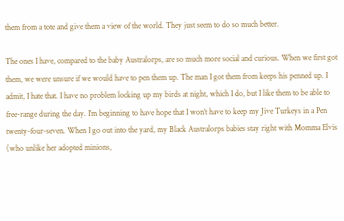them from a tote and give them a view of the world. They just seem to do so much better.

The ones I have, compared to the baby Australorps, are so much more social and curious. When we first got them, we were unsure if we would have to pen them up. The man I got them from keeps his penned up. I admit, I hate that. I have no problem locking up my birds at night, which I do, but I like them to be able to free-range during the day. I’m beginning to have hope that I won’t have to keep my Jive Turkeys in a Pen twenty-four-seven. When I go out into the yard, my Black Australorps babies stay right with Momma Elvis (who unlike her adopted minions,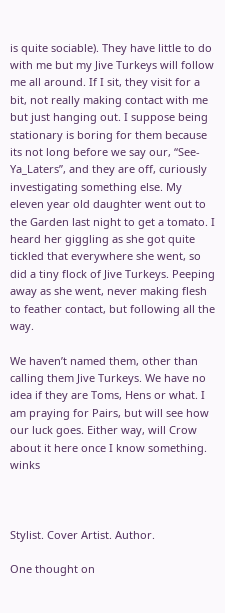is quite sociable). They have little to do with me but my Jive Turkeys will follow me all around. If I sit, they visit for a bit, not really making contact with me but just hanging out. I suppose being stationary is boring for them because its not long before we say our, “See-Ya_Laters”, and they are off, curiously investigating something else. My eleven year old daughter went out to the Garden last night to get a tomato. I heard her giggling as she got quite tickled that everywhere she went, so did a tiny flock of Jive Turkeys. Peeping away as she went, never making flesh to feather contact, but following all the way.

We haven’t named them, other than calling them Jive Turkeys. We have no idea if they are Toms, Hens or what. I am praying for Pairs, but will see how our luck goes. Either way, will Crow about it here once I know something. winks



Stylist. Cover Artist. Author.

One thought on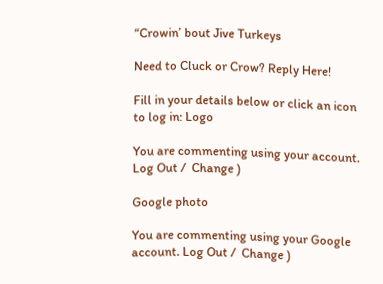“Crowin’ bout Jive Turkeys

Need to Cluck or Crow? Reply Here!

Fill in your details below or click an icon to log in: Logo

You are commenting using your account. Log Out /  Change )

Google photo

You are commenting using your Google account. Log Out /  Change )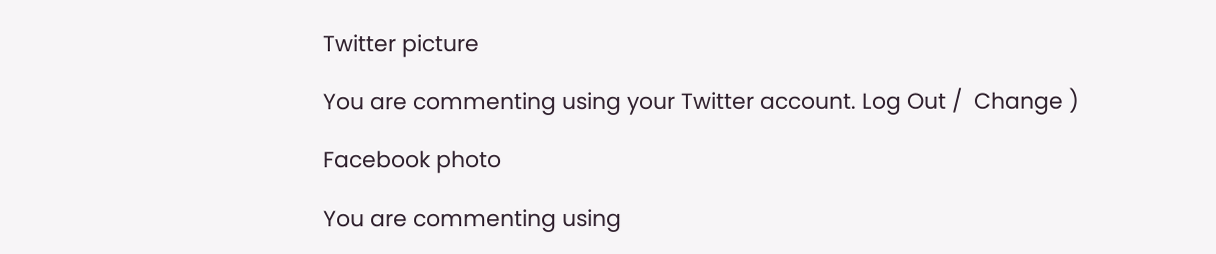Twitter picture

You are commenting using your Twitter account. Log Out /  Change )

Facebook photo

You are commenting using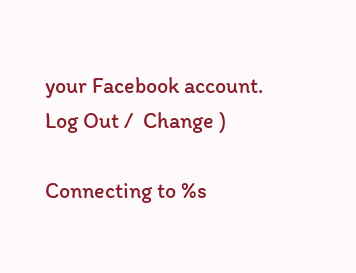your Facebook account. Log Out /  Change )

Connecting to %s